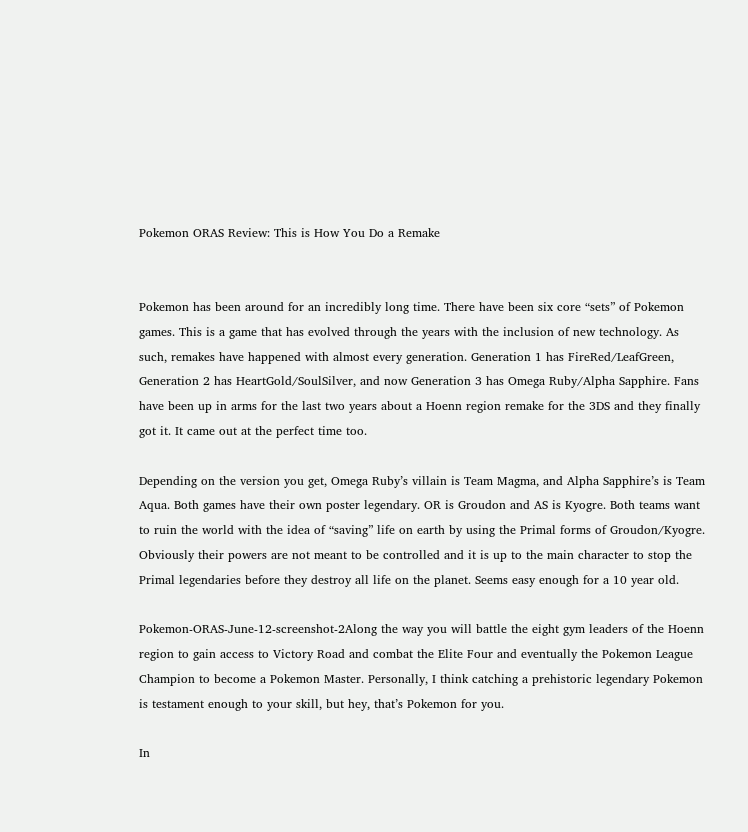Pokemon ORAS Review: This is How You Do a Remake


Pokemon has been around for an incredibly long time. There have been six core “sets” of Pokemon games. This is a game that has evolved through the years with the inclusion of new technology. As such, remakes have happened with almost every generation. Generation 1 has FireRed/LeafGreen, Generation 2 has HeartGold/SoulSilver, and now Generation 3 has Omega Ruby/Alpha Sapphire. Fans have been up in arms for the last two years about a Hoenn region remake for the 3DS and they finally got it. It came out at the perfect time too.

Depending on the version you get, Omega Ruby’s villain is Team Magma, and Alpha Sapphire’s is Team Aqua. Both games have their own poster legendary. OR is Groudon and AS is Kyogre. Both teams want to ruin the world with the idea of “saving” life on earth by using the Primal forms of Groudon/Kyogre. Obviously their powers are not meant to be controlled and it is up to the main character to stop the Primal legendaries before they destroy all life on the planet. Seems easy enough for a 10 year old.

Pokemon-ORAS-June-12-screenshot-2Along the way you will battle the eight gym leaders of the Hoenn region to gain access to Victory Road and combat the Elite Four and eventually the Pokemon League Champion to become a Pokemon Master. Personally, I think catching a prehistoric legendary Pokemon is testament enough to your skill, but hey, that’s Pokemon for you.

In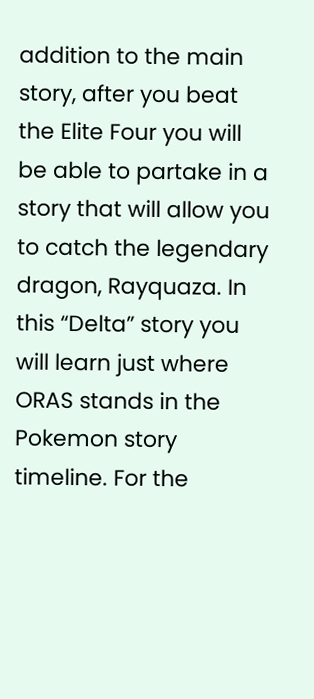addition to the main story, after you beat the Elite Four you will be able to partake in a story that will allow you to catch the legendary dragon, Rayquaza. In this “Delta” story you will learn just where ORAS stands in the Pokemon story timeline. For the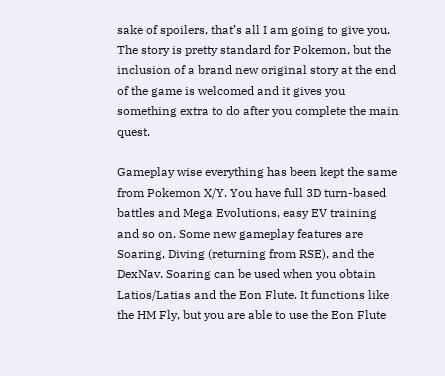sake of spoilers, that’s all I am going to give you. The story is pretty standard for Pokemon, but the inclusion of a brand new original story at the end of the game is welcomed and it gives you something extra to do after you complete the main quest.

Gameplay wise everything has been kept the same from Pokemon X/Y. You have full 3D turn-based battles and Mega Evolutions, easy EV training and so on. Some new gameplay features are Soaring, Diving (returning from RSE), and the DexNav. Soaring can be used when you obtain Latios/Latias and the Eon Flute. It functions like the HM Fly, but you are able to use the Eon Flute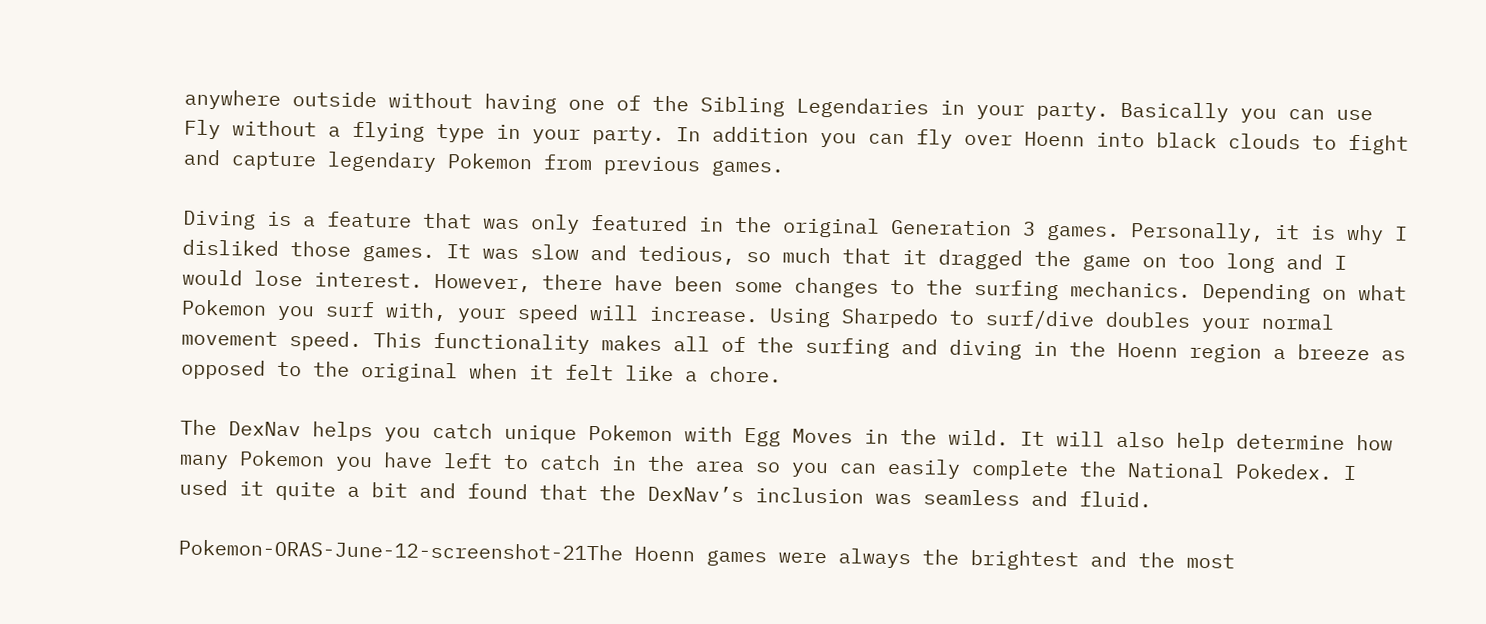anywhere outside without having one of the Sibling Legendaries in your party. Basically you can use Fly without a flying type in your party. In addition you can fly over Hoenn into black clouds to fight and capture legendary Pokemon from previous games.

Diving is a feature that was only featured in the original Generation 3 games. Personally, it is why I disliked those games. It was slow and tedious, so much that it dragged the game on too long and I would lose interest. However, there have been some changes to the surfing mechanics. Depending on what Pokemon you surf with, your speed will increase. Using Sharpedo to surf/dive doubles your normal movement speed. This functionality makes all of the surfing and diving in the Hoenn region a breeze as opposed to the original when it felt like a chore.

The DexNav helps you catch unique Pokemon with Egg Moves in the wild. It will also help determine how many Pokemon you have left to catch in the area so you can easily complete the National Pokedex. I used it quite a bit and found that the DexNav’s inclusion was seamless and fluid.

Pokemon-ORAS-June-12-screenshot-21The Hoenn games were always the brightest and the most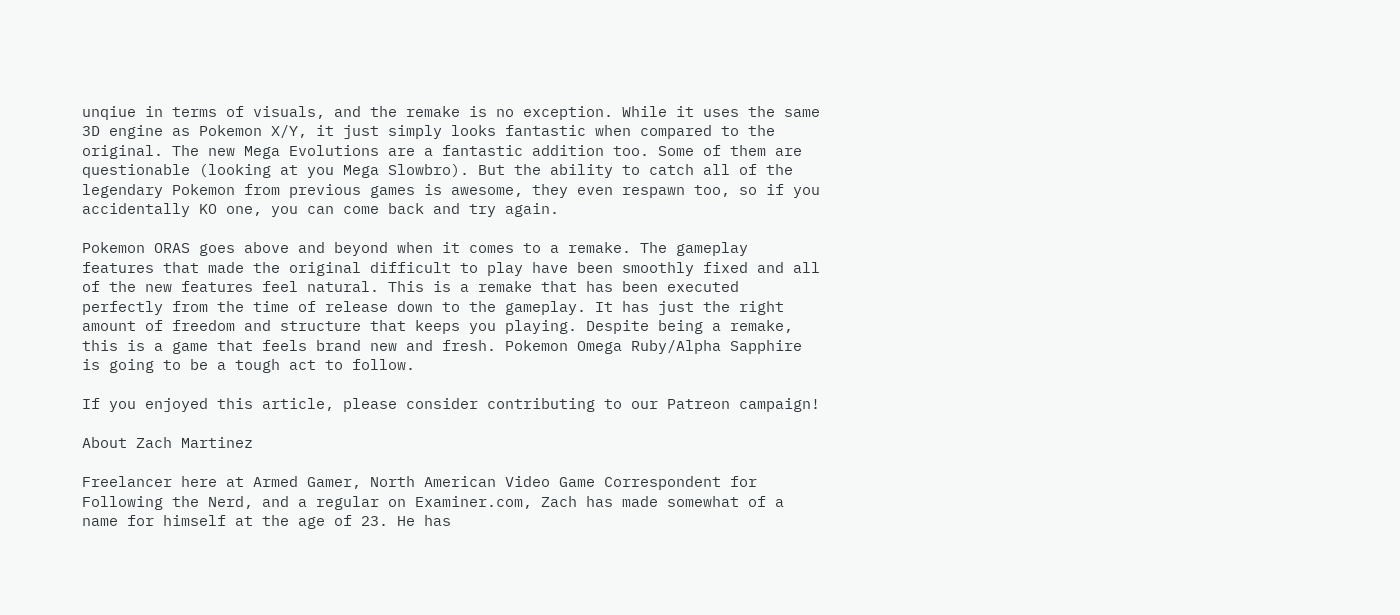unqiue in terms of visuals, and the remake is no exception. While it uses the same 3D engine as Pokemon X/Y, it just simply looks fantastic when compared to the original. The new Mega Evolutions are a fantastic addition too. Some of them are questionable (looking at you Mega Slowbro). But the ability to catch all of the legendary Pokemon from previous games is awesome, they even respawn too, so if you accidentally KO one, you can come back and try again.

Pokemon ORAS goes above and beyond when it comes to a remake. The gameplay features that made the original difficult to play have been smoothly fixed and all of the new features feel natural. This is a remake that has been executed perfectly from the time of release down to the gameplay. It has just the right amount of freedom and structure that keeps you playing. Despite being a remake, this is a game that feels brand new and fresh. Pokemon Omega Ruby/Alpha Sapphire is going to be a tough act to follow.

If you enjoyed this article, please consider contributing to our Patreon campaign!

About Zach Martinez

Freelancer here at Armed Gamer, North American Video Game Correspondent for Following the Nerd, and a regular on Examiner.com, Zach has made somewhat of a name for himself at the age of 23. He has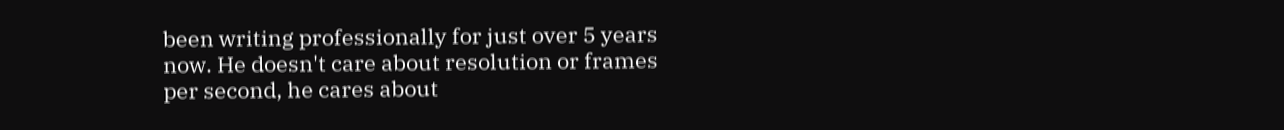been writing professionally for just over 5 years now. He doesn't care about resolution or frames per second, he cares about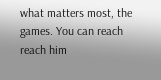what matters most, the games. You can reach reach him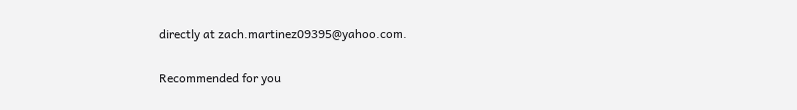directly at zach.martinez09395@yahoo.com.

Recommended for you